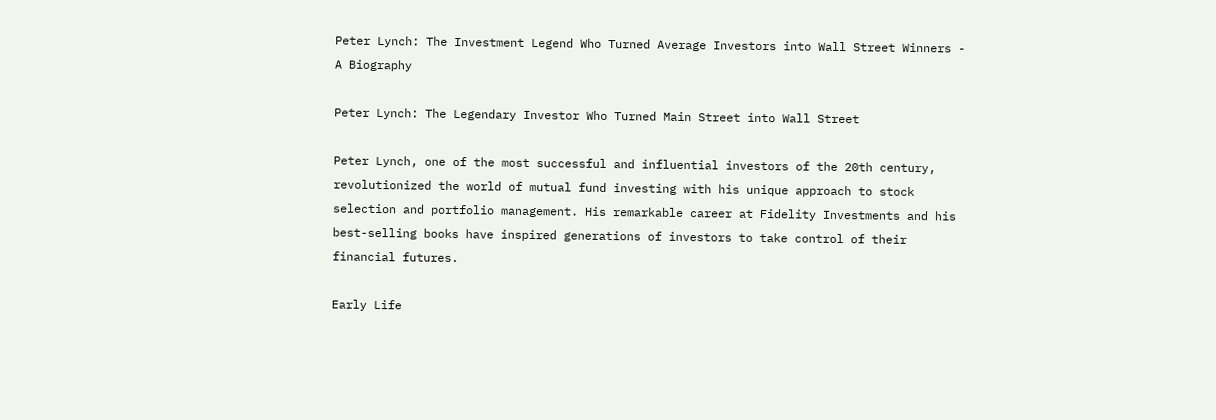Peter Lynch: The Investment Legend Who Turned Average Investors into Wall Street Winners - A Biography

Peter Lynch: The Legendary Investor Who Turned Main Street into Wall Street

Peter Lynch, one of the most successful and influential investors of the 20th century, revolutionized the world of mutual fund investing with his unique approach to stock selection and portfolio management. His remarkable career at Fidelity Investments and his best-selling books have inspired generations of investors to take control of their financial futures.

Early Life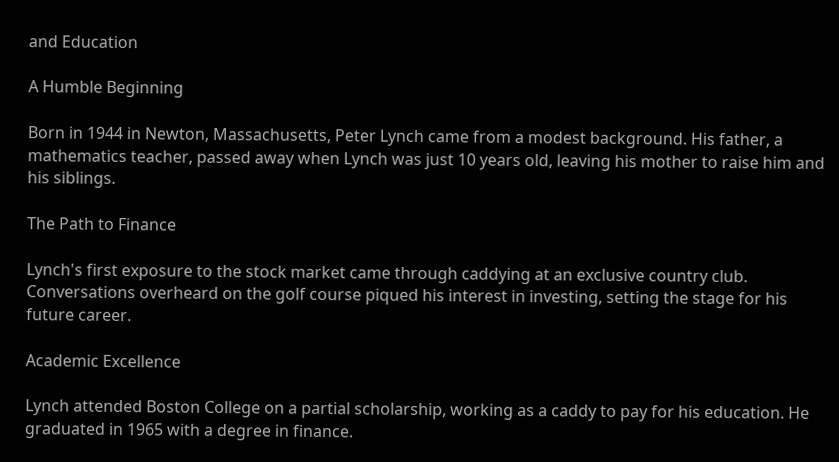and Education

A Humble Beginning

Born in 1944 in Newton, Massachusetts, Peter Lynch came from a modest background. His father, a mathematics teacher, passed away when Lynch was just 10 years old, leaving his mother to raise him and his siblings.

The Path to Finance

Lynch's first exposure to the stock market came through caddying at an exclusive country club. Conversations overheard on the golf course piqued his interest in investing, setting the stage for his future career.

Academic Excellence

Lynch attended Boston College on a partial scholarship, working as a caddy to pay for his education. He graduated in 1965 with a degree in finance.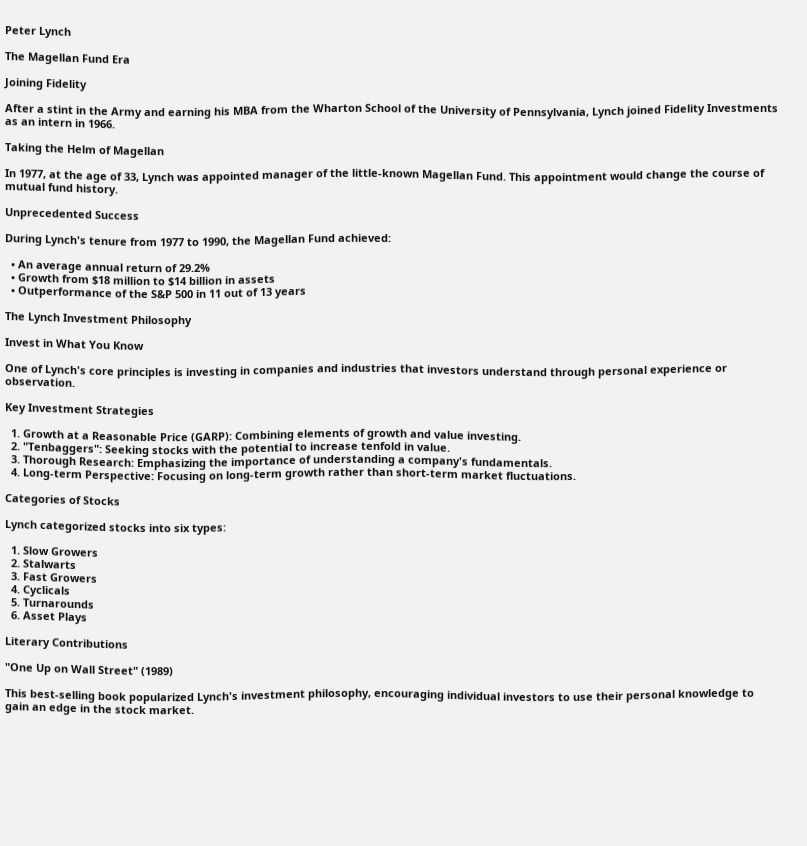Peter Lynch

The Magellan Fund Era

Joining Fidelity

After a stint in the Army and earning his MBA from the Wharton School of the University of Pennsylvania, Lynch joined Fidelity Investments as an intern in 1966.

Taking the Helm of Magellan

In 1977, at the age of 33, Lynch was appointed manager of the little-known Magellan Fund. This appointment would change the course of mutual fund history.

Unprecedented Success

During Lynch's tenure from 1977 to 1990, the Magellan Fund achieved:

  • An average annual return of 29.2%
  • Growth from $18 million to $14 billion in assets
  • Outperformance of the S&P 500 in 11 out of 13 years

The Lynch Investment Philosophy

Invest in What You Know

One of Lynch's core principles is investing in companies and industries that investors understand through personal experience or observation.

Key Investment Strategies

  1. Growth at a Reasonable Price (GARP): Combining elements of growth and value investing.
  2. "Tenbaggers": Seeking stocks with the potential to increase tenfold in value.
  3. Thorough Research: Emphasizing the importance of understanding a company's fundamentals.
  4. Long-term Perspective: Focusing on long-term growth rather than short-term market fluctuations.

Categories of Stocks

Lynch categorized stocks into six types:

  1. Slow Growers
  2. Stalwarts
  3. Fast Growers
  4. Cyclicals
  5. Turnarounds
  6. Asset Plays

Literary Contributions

"One Up on Wall Street" (1989)

This best-selling book popularized Lynch's investment philosophy, encouraging individual investors to use their personal knowledge to gain an edge in the stock market.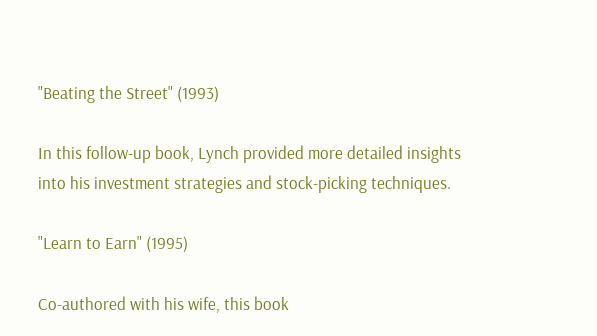"Beating the Street" (1993)

In this follow-up book, Lynch provided more detailed insights into his investment strategies and stock-picking techniques.

"Learn to Earn" (1995)

Co-authored with his wife, this book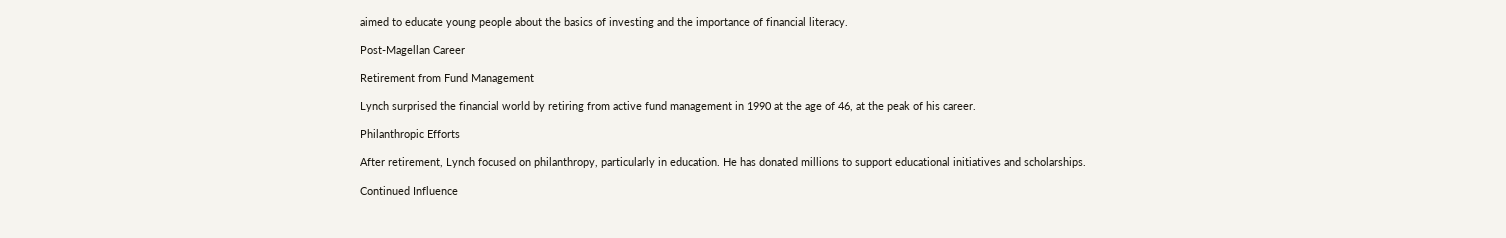aimed to educate young people about the basics of investing and the importance of financial literacy.

Post-Magellan Career

Retirement from Fund Management

Lynch surprised the financial world by retiring from active fund management in 1990 at the age of 46, at the peak of his career.

Philanthropic Efforts

After retirement, Lynch focused on philanthropy, particularly in education. He has donated millions to support educational initiatives and scholarships.

Continued Influence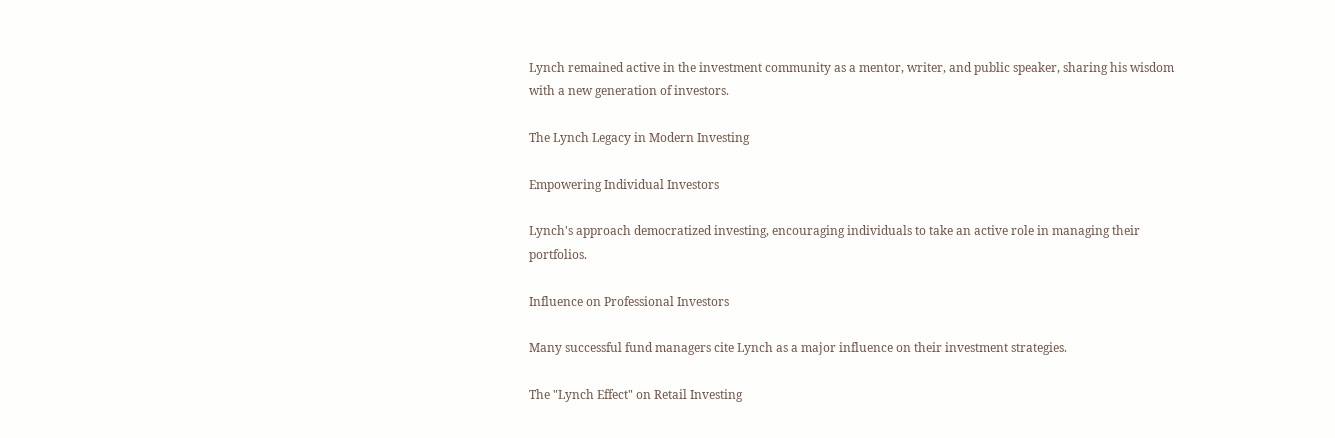Lynch remained active in the investment community as a mentor, writer, and public speaker, sharing his wisdom with a new generation of investors.

The Lynch Legacy in Modern Investing

Empowering Individual Investors

Lynch's approach democratized investing, encouraging individuals to take an active role in managing their portfolios.

Influence on Professional Investors

Many successful fund managers cite Lynch as a major influence on their investment strategies.

The "Lynch Effect" on Retail Investing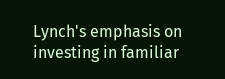Lynch's emphasis on investing in familiar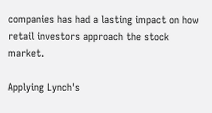companies has had a lasting impact on how retail investors approach the stock market.

Applying Lynch's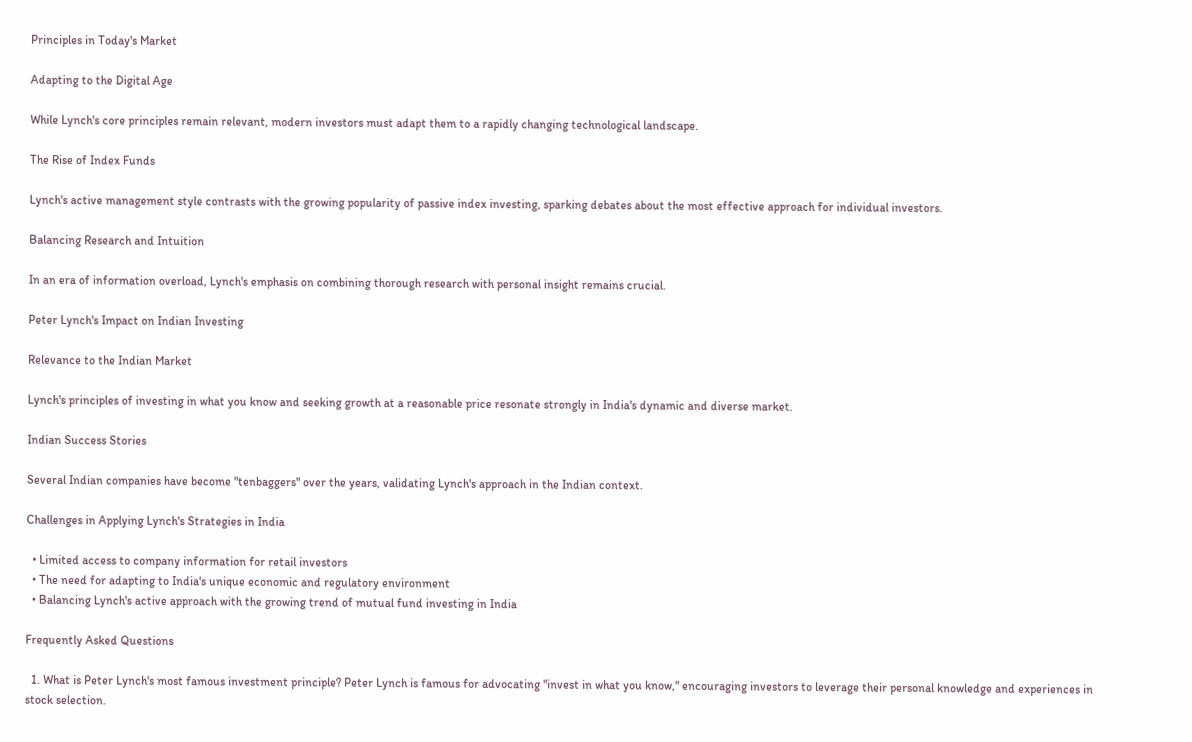Principles in Today's Market

Adapting to the Digital Age

While Lynch's core principles remain relevant, modern investors must adapt them to a rapidly changing technological landscape.

The Rise of Index Funds

Lynch's active management style contrasts with the growing popularity of passive index investing, sparking debates about the most effective approach for individual investors.

Balancing Research and Intuition

In an era of information overload, Lynch's emphasis on combining thorough research with personal insight remains crucial.

Peter Lynch's Impact on Indian Investing

Relevance to the Indian Market

Lynch's principles of investing in what you know and seeking growth at a reasonable price resonate strongly in India's dynamic and diverse market.

Indian Success Stories

Several Indian companies have become "tenbaggers" over the years, validating Lynch's approach in the Indian context.

Challenges in Applying Lynch's Strategies in India

  • Limited access to company information for retail investors
  • The need for adapting to India's unique economic and regulatory environment
  • Balancing Lynch's active approach with the growing trend of mutual fund investing in India

Frequently Asked Questions

  1. What is Peter Lynch's most famous investment principle? Peter Lynch is famous for advocating "invest in what you know," encouraging investors to leverage their personal knowledge and experiences in stock selection.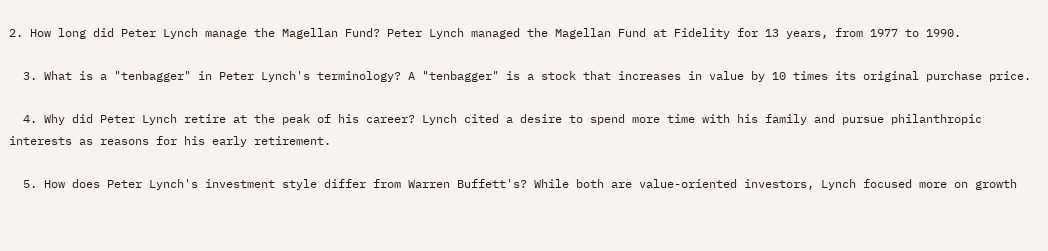2. How long did Peter Lynch manage the Magellan Fund? Peter Lynch managed the Magellan Fund at Fidelity for 13 years, from 1977 to 1990.

  3. What is a "tenbagger" in Peter Lynch's terminology? A "tenbagger" is a stock that increases in value by 10 times its original purchase price.

  4. Why did Peter Lynch retire at the peak of his career? Lynch cited a desire to spend more time with his family and pursue philanthropic interests as reasons for his early retirement.

  5. How does Peter Lynch's investment style differ from Warren Buffett's? While both are value-oriented investors, Lynch focused more on growth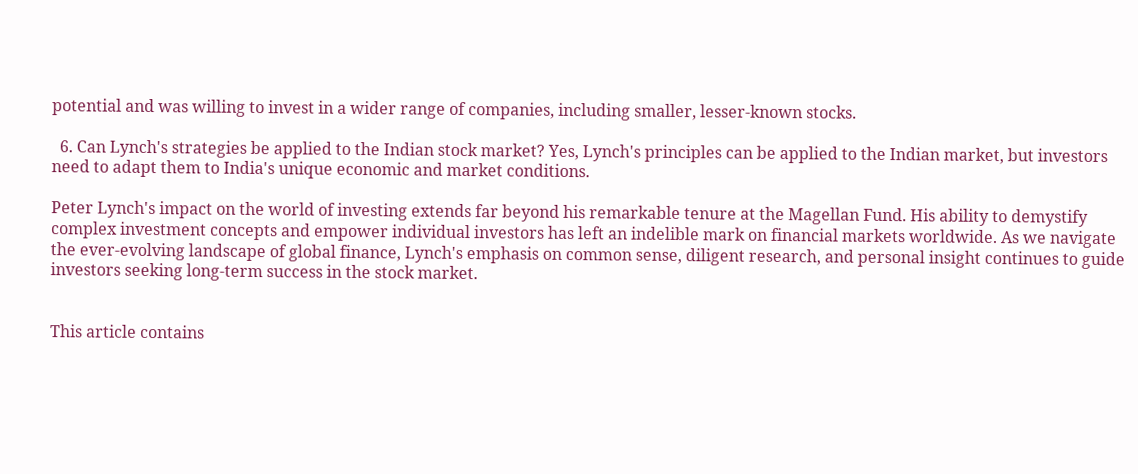potential and was willing to invest in a wider range of companies, including smaller, lesser-known stocks.

  6. Can Lynch's strategies be applied to the Indian stock market? Yes, Lynch's principles can be applied to the Indian market, but investors need to adapt them to India's unique economic and market conditions.

Peter Lynch's impact on the world of investing extends far beyond his remarkable tenure at the Magellan Fund. His ability to demystify complex investment concepts and empower individual investors has left an indelible mark on financial markets worldwide. As we navigate the ever-evolving landscape of global finance, Lynch's emphasis on common sense, diligent research, and personal insight continues to guide investors seeking long-term success in the stock market.


This article contains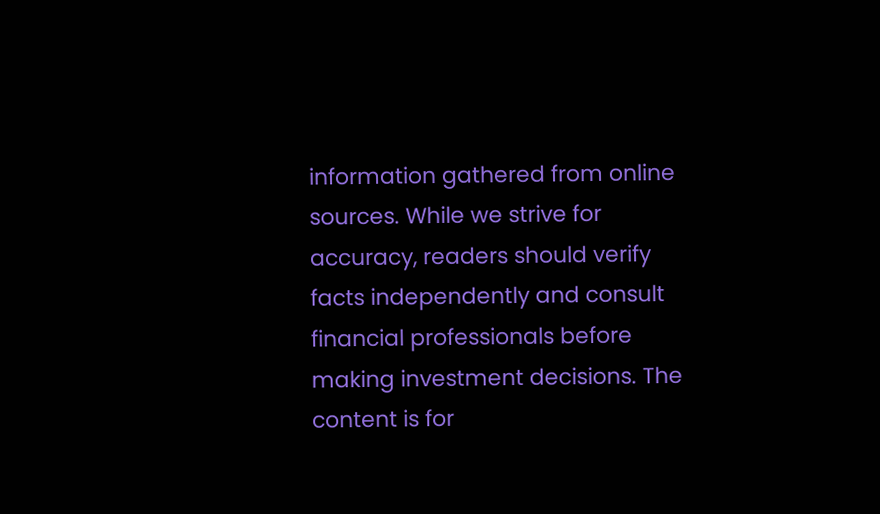information gathered from online sources. While we strive for accuracy, readers should verify facts independently and consult financial professionals before making investment decisions. The content is for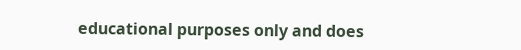educational purposes only and does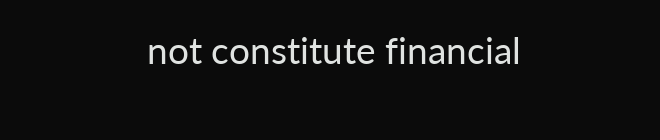not constitute financial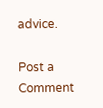advice.

Post a Comment